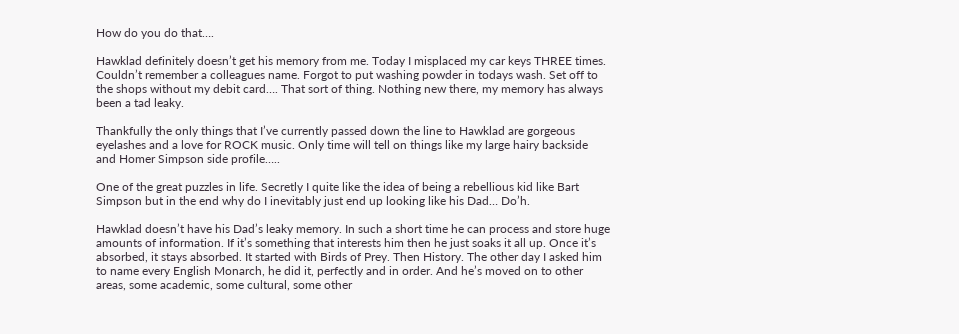How do you do that….

Hawklad definitely doesn’t get his memory from me. Today I misplaced my car keys THREE times. Couldn’t remember a colleagues name. Forgot to put washing powder in todays wash. Set off to the shops without my debit card…. That sort of thing. Nothing new there, my memory has always been a tad leaky.

Thankfully the only things that I’ve currently passed down the line to Hawklad are gorgeous eyelashes and a love for ROCK music. Only time will tell on things like my large hairy backside and Homer Simpson side profile…..

One of the great puzzles in life. Secretly I quite like the idea of being a rebellious kid like Bart Simpson but in the end why do I inevitably just end up looking like his Dad… Do’h.

Hawklad doesn’t have his Dad’s leaky memory. In such a short time he can process and store huge amounts of information. If it’s something that interests him then he just soaks it all up. Once it’s absorbed, it stays absorbed. It started with Birds of Prey. Then History. The other day I asked him to name every English Monarch, he did it, perfectly and in order. And he’s moved on to other areas, some academic, some cultural, some other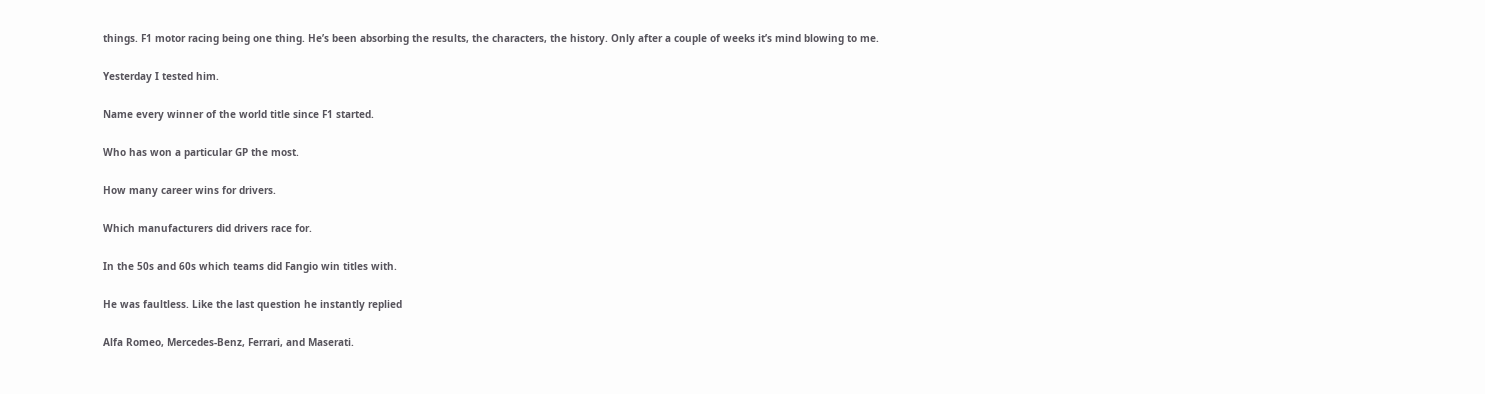things. F1 motor racing being one thing. He’s been absorbing the results, the characters, the history. Only after a couple of weeks it’s mind blowing to me.

Yesterday I tested him.

Name every winner of the world title since F1 started.

Who has won a particular GP the most.

How many career wins for drivers.

Which manufacturers did drivers race for.

In the 50s and 60s which teams did Fangio win titles with.

He was faultless. Like the last question he instantly replied

Alfa Romeo, Mercedes-Benz, Ferrari, and Maserati.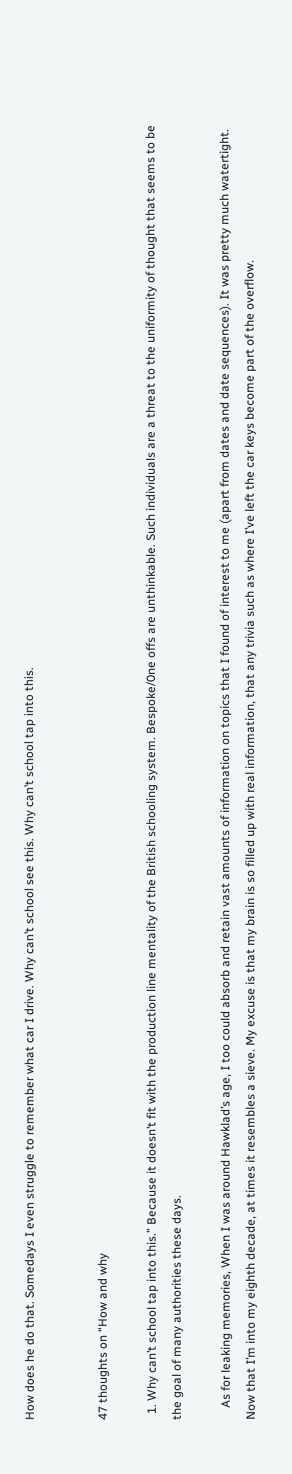How does he do that. Somedays I even struggle to remember what car I drive. Why can’t school see this. Why can’t school tap into this.


47 thoughts on “How and why

  1. Why can’t school tap into this.” Because it doesn’t fit with the production line mentality of the British schooling system. Bespoke/0ne offs are unthinkable. Such individuals are a threat to the uniformity of thought that seems to be the goal of many authorities these days.

    As for leaking memories, When I was around Hawklad’s age, I too could absorb and retain vast amounts of information on topics that I found of interest to me (apart from dates and date sequences). It was pretty much watertight. Now that I’m into my eighth decade, at times it resembles a sieve. My excuse is that my brain is so filled up with real information, that any trivia such as where I’ve left the car keys become part of the overflow.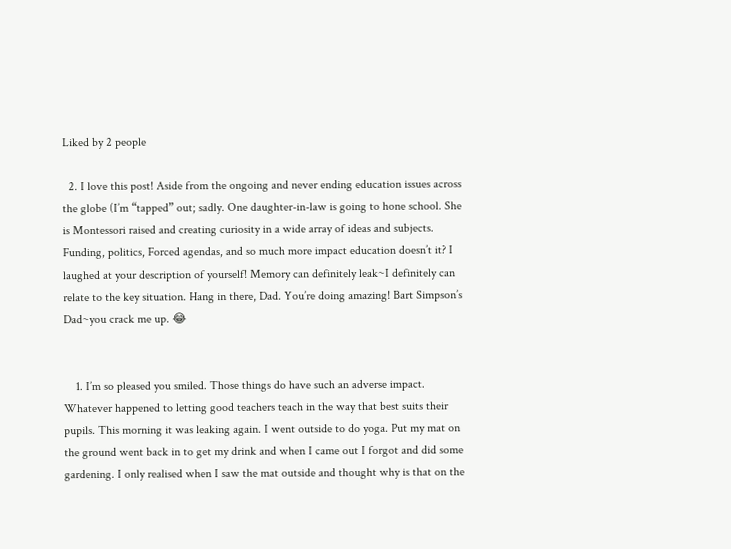Liked by 2 people

  2. I love this post! Aside from the ongoing and never ending education issues across the globe (I’m “tapped” out; sadly. One daughter-in-law is going to hone school. She is Montessori raised and creating curiosity in a wide array of ideas and subjects. Funding, politics, Forced agendas, and so much more impact education doesn’t it? I laughed at your description of yourself! Memory can definitely leak~I definitely can relate to the key situation. Hang in there, Dad. You’re doing amazing! Bart Simpson’s Dad~you crack me up. 😂


    1. I’m so pleased you smiled. Those things do have such an adverse impact. Whatever happened to letting good teachers teach in the way that best suits their pupils. This morning it was leaking again. I went outside to do yoga. Put my mat on the ground went back in to get my drink and when I came out I forgot and did some gardening. I only realised when I saw the mat outside and thought why is that on the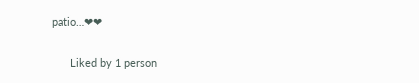patio…❤❤

      Liked by 1 person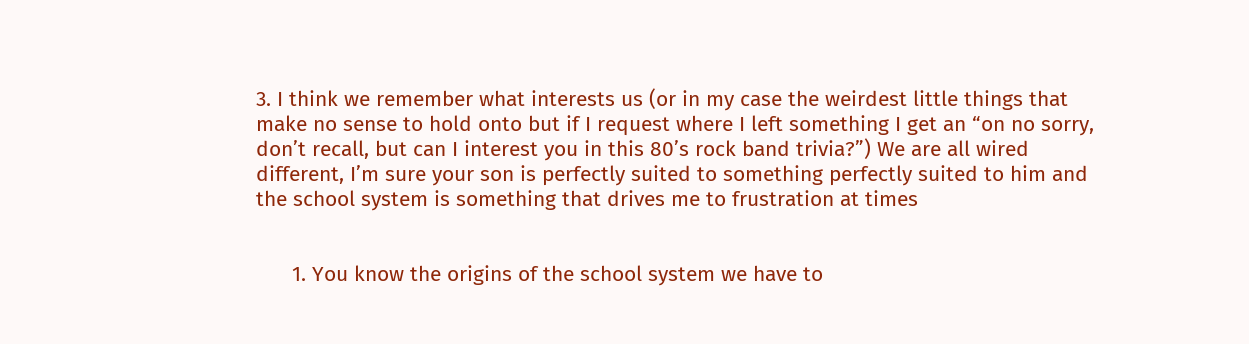3. I think we remember what interests us (or in my case the weirdest little things that make no sense to hold onto but if I request where I left something I get an “on no sorry, don’t recall, but can I interest you in this 80’s rock band trivia?”) We are all wired different, I’m sure your son is perfectly suited to something perfectly suited to him and the school system is something that drives me to frustration at times


      1. You know the origins of the school system we have to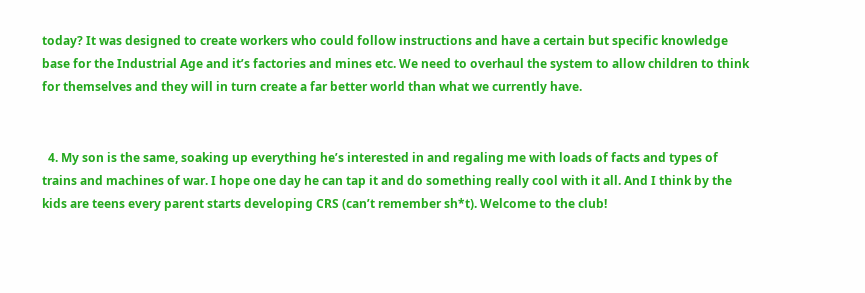today? It was designed to create workers who could follow instructions and have a certain but specific knowledge base for the Industrial Age and it’s factories and mines etc. We need to overhaul the system to allow children to think for themselves and they will in turn create a far better world than what we currently have.


  4. My son is the same, soaking up everything he’s interested in and regaling me with loads of facts and types of trains and machines of war. I hope one day he can tap it and do something really cool with it all. And I think by the kids are teens every parent starts developing CRS (can’t remember sh*t). Welcome to the club!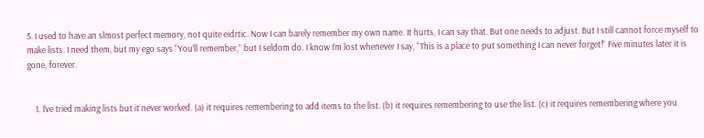5. I used to have an slmost perfect memory, not quite eidrtic. Now I can barely remember my own name. It hurts, I can say that. But one needs to adjust. But I still cannot force myself to make lists. I need them, but my ego says “You’ll remember,” but I seldom do. I know I’m lost whenever I say, “This is a place to put something I can never forget!” Five minutes later it is gone, forever.


    1. I’ve tried making lists but it never worked. (a) it requires remembering to add items to the list. (b) it requires remembering to use the list. (c) it requires remembering where you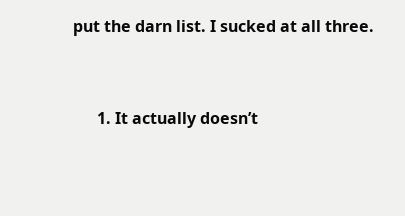put the darn list. I sucked at all three.


      1. It actually doesn’t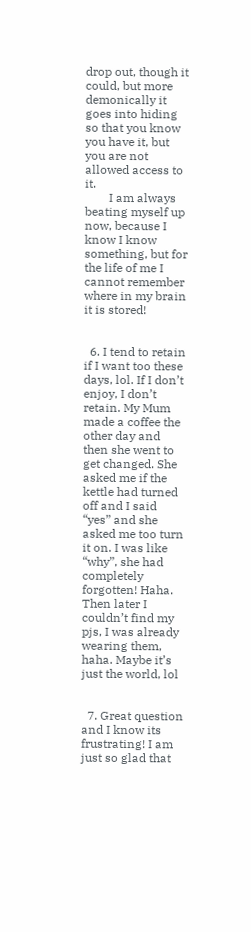drop out, though it could, but more demonically it goes into hiding so that you know you have it, but you are not allowed access to it.
        I am always beating myself up now, because I know I know something, but for the life of me I cannot remember where in my brain it is stored!


  6. I tend to retain if I want too these days, lol. If I don’t enjoy, I don’t retain. My Mum made a coffee the other day and then she went to get changed. She asked me if the kettle had turned off and I said “yes” and she asked me too turn it on. I was like “why”, she had completely forgotten! Haha. Then later I couldn’t find my pjs, I was already wearing them, haha. Maybe it’s just the world, lol


  7. Great question and I know its frustrating! I am just so glad that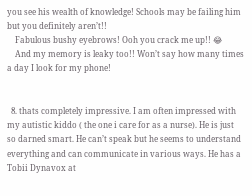you see his wealth of knowledge! Schools may be failing him but you definitely aren’t!!
    Fabulous bushy eyebrows! Ooh you crack me up!! 😂
    And my memory is leaky too!! Won’t say how many times a day I look for my phone!


  8. thats completely impressive. I am often impressed with my autistic kiddo ( the one i care for as a nurse). He is just so darned smart. He can’t speak but he seems to understand everything and can communicate in various ways. He has a Tobii Dynavox at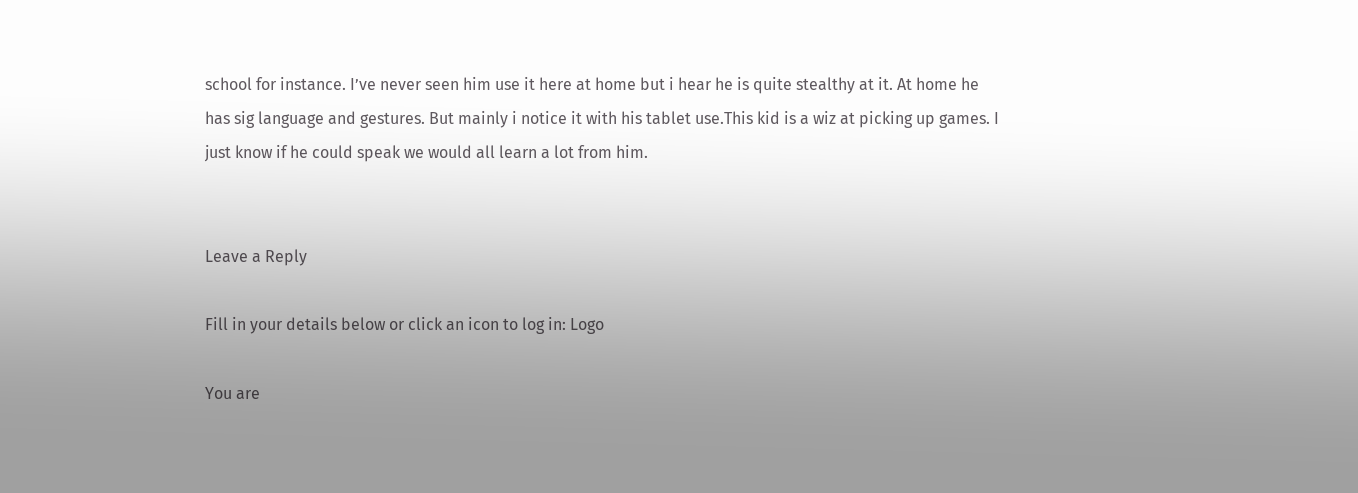school for instance. I’ve never seen him use it here at home but i hear he is quite stealthy at it. At home he has sig language and gestures. But mainly i notice it with his tablet use.This kid is a wiz at picking up games. I just know if he could speak we would all learn a lot from him.


Leave a Reply

Fill in your details below or click an icon to log in: Logo

You are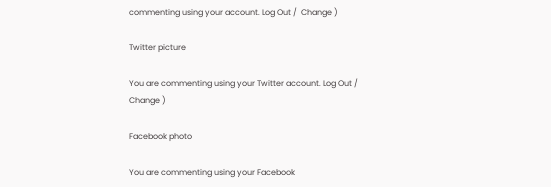commenting using your account. Log Out /  Change )

Twitter picture

You are commenting using your Twitter account. Log Out /  Change )

Facebook photo

You are commenting using your Facebook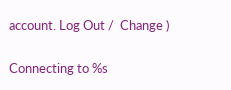account. Log Out /  Change )

Connecting to %s